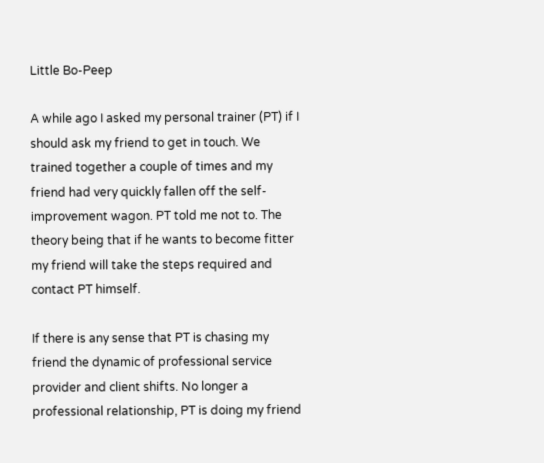Little Bo-Peep

A while ago I asked my personal trainer (PT) if I should ask my friend to get in touch. We trained together a couple of times and my friend had very quickly fallen off the self-improvement wagon. PT told me not to. The theory being that if he wants to become fitter my friend will take the steps required and contact PT himself.

If there is any sense that PT is chasing my friend the dynamic of professional service provider and client shifts. No longer a professional relationship, PT is doing my friend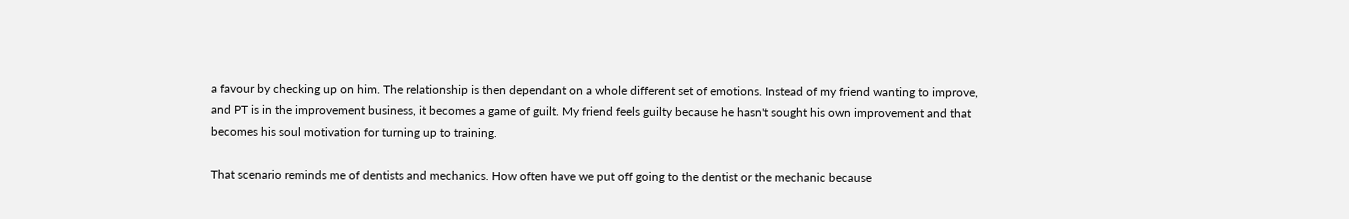a favour by checking up on him. The relationship is then dependant on a whole different set of emotions. Instead of my friend wanting to improve, and PT is in the improvement business, it becomes a game of guilt. My friend feels guilty because he hasn't sought his own improvement and that becomes his soul motivation for turning up to training.

That scenario reminds me of dentists and mechanics. How often have we put off going to the dentist or the mechanic because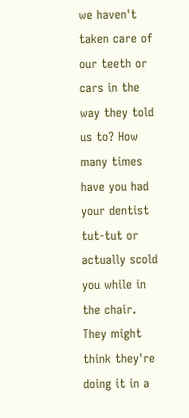we haven't taken care of our teeth or cars in the way they told us to? How many times have you had your dentist tut-tut or actually scold you while in the chair. They might think they're doing it in a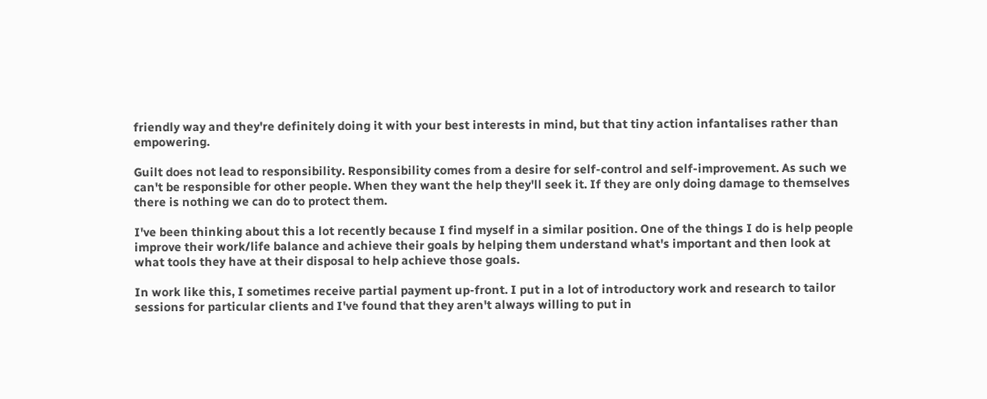friendly way and they're definitely doing it with your best interests in mind, but that tiny action infantalises rather than empowering.

Guilt does not lead to responsibility. Responsibility comes from a desire for self-control and self-improvement. As such we can't be responsible for other people. When they want the help they'll seek it. If they are only doing damage to themselves there is nothing we can do to protect them.

I've been thinking about this a lot recently because I find myself in a similar position. One of the things I do is help people improve their work/life balance and achieve their goals by helping them understand what's important and then look at what tools they have at their disposal to help achieve those goals.

In work like this, I sometimes receive partial payment up-front. I put in a lot of introductory work and research to tailor sessions for particular clients and I've found that they aren't always willing to put in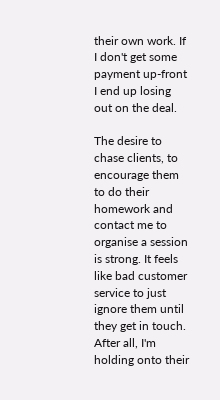their own work. If I don't get some payment up-front I end up losing out on the deal.

The desire to chase clients, to encourage them to do their homework and contact me to organise a session is strong. It feels like bad customer service to just ignore them until they get in touch. After all, I'm holding onto their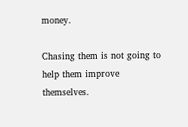money.

Chasing them is not going to help them improve themselves.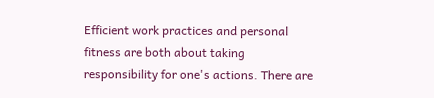Efficient work practices and personal fitness are both about taking responsibility for one's actions. There are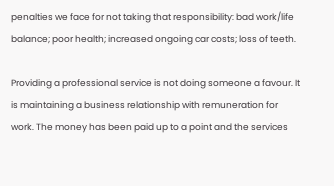penalties we face for not taking that responsibility: bad work/life balance; poor health; increased ongoing car costs; loss of teeth.

Providing a professional service is not doing someone a favour. It is maintaining a business relationship with remuneration for work. The money has been paid up to a point and the services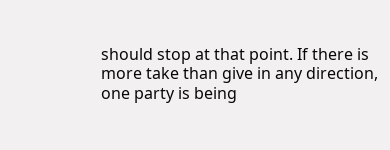should stop at that point. If there is more take than give in any direction, one party is being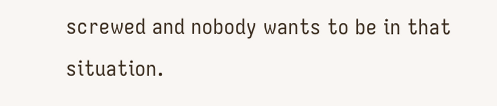screwed and nobody wants to be in that situation.